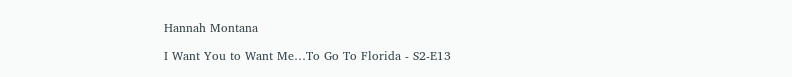Hannah Montana

I Want You to Want Me…To Go To Florida - S2-E13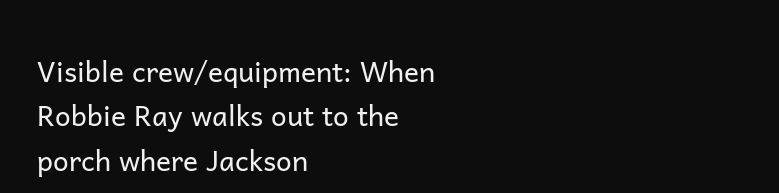Visible crew/equipment: When Robbie Ray walks out to the porch where Jackson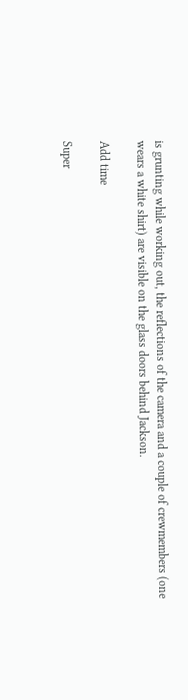is grunting while working out, the reflections of the camera and a couple of crewmembers (one wears a white shirt) are visible on the glass doors behind Jackson.

Add time

Super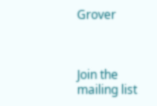Grover



Join the mailing list